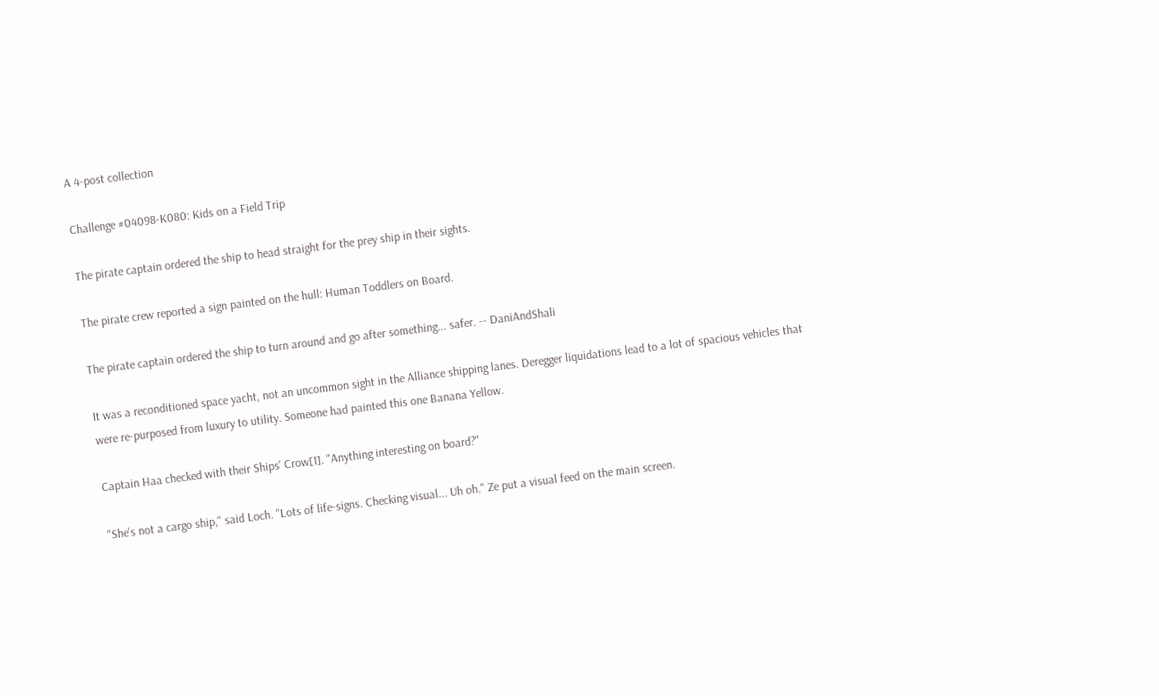A 4-post collection

Challenge #04098-K080: Kids on a Field Trip

The pirate captain ordered the ship to head straight for the prey ship in their sights.

The pirate crew reported a sign painted on the hull: Human Toddlers on Board.

The pirate captain ordered the ship to turn around and go after something... safer. -- DaniAndShali

It was a reconditioned space yacht, not an uncommon sight in the Alliance shipping lanes. Deregger liquidations lead to a lot of spacious vehicles that were re-purposed from luxury to utility. Someone had painted this one Banana Yellow.

Captain Haa checked with their Ships' Crow[1]. "Anything interesting on board?"

"She's not a cargo ship," said Loch. "Lots of life-signs. Checking visual... Uh oh." Ze put a visual feed on the main screen.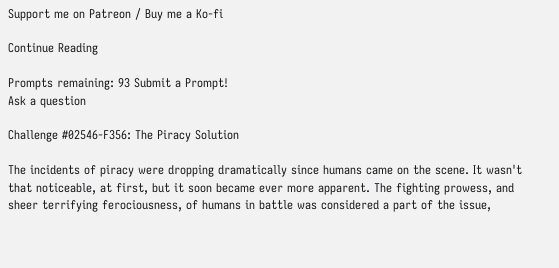Support me on Patreon / Buy me a Ko-fi

Continue Reading

Prompts remaining: 93 Submit a Prompt!
Ask a question

Challenge #02546-F356: The Piracy Solution

The incidents of piracy were dropping dramatically since humans came on the scene. It wasn't that noticeable, at first, but it soon became ever more apparent. The fighting prowess, and sheer terrifying ferociousness, of humans in battle was considered a part of the issue,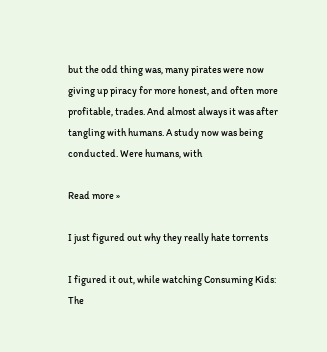but the odd thing was, many pirates were now giving up piracy for more honest, and often more profitable, trades. And almost always it was after tangling with humans. A study now was being conducted. Were humans, with

Read more »

I just figured out why they really hate torrents

I figured it out, while watching Consuming Kids: The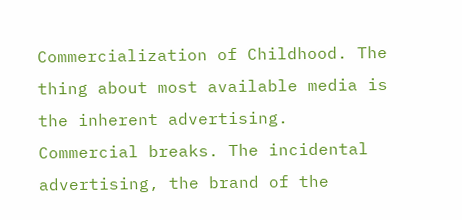Commercialization of Childhood. The thing about most available media is the inherent advertising. Commercial breaks. The incidental advertising, the brand of the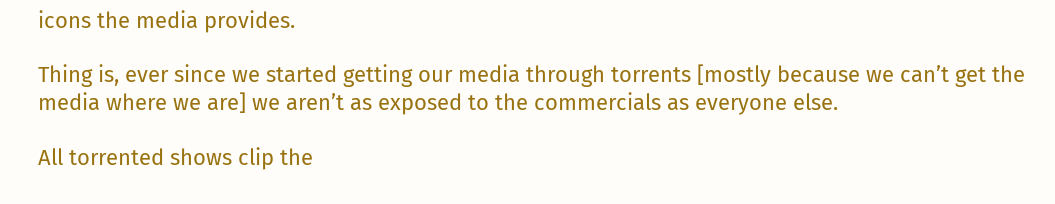icons the media provides.

Thing is, ever since we started getting our media through torrents [mostly because we can’t get the media where we are] we aren’t as exposed to the commercials as everyone else.

All torrented shows clip the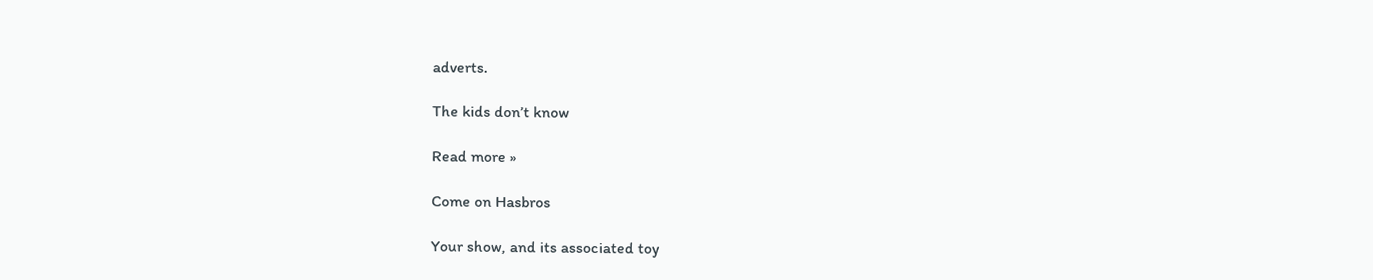adverts.

The kids don’t know

Read more »

Come on Hasbros

Your show, and its associated toy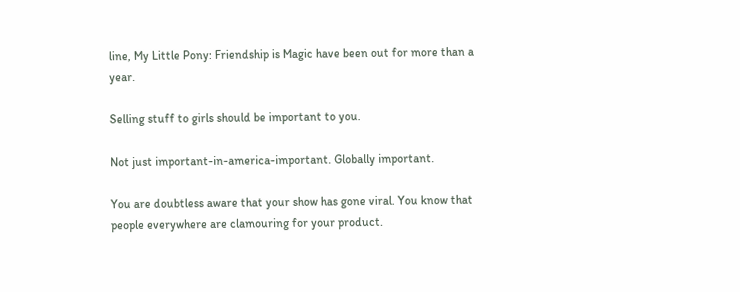line, My Little Pony: Friendship is Magic have been out for more than a year.

Selling stuff to girls should be important to you.

Not just important-in-america-important. Globally important.

You are doubtless aware that your show has gone viral. You know that people everywhere are clamouring for your product.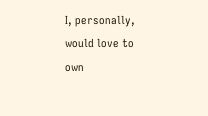I, personally, would love to own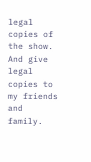legal copies of the show. And give legal copies to my friends and family.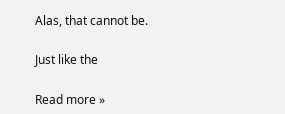Alas, that cannot be.

Just like the

Read more »